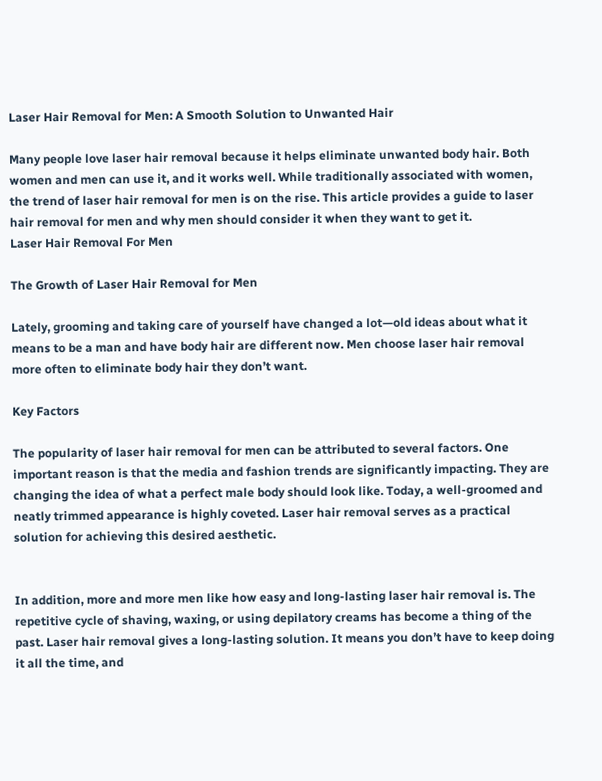Laser Hair Removal for Men: A Smooth Solution to Unwanted Hair

Many people love laser hair removal because it helps eliminate unwanted body hair. Both women and men can use it, and it works well. While traditionally associated with women, the trend of laser hair removal for men is on the rise. This article provides a guide to laser hair removal for men and why men should consider it when they want to get it.
Laser Hair Removal For Men

The Growth of Laser Hair Removal for Men

Lately, grooming and taking care of yourself have changed a lot—old ideas about what it means to be a man and have body hair are different now. Men choose laser hair removal more often to eliminate body hair they don’t want.

Key Factors

The popularity of laser hair removal for men can be attributed to several factors. One important reason is that the media and fashion trends are significantly impacting. They are changing the idea of what a perfect male body should look like. Today, a well-groomed and neatly trimmed appearance is highly coveted. Laser hair removal serves as a practical solution for achieving this desired aesthetic.


In addition, more and more men like how easy and long-lasting laser hair removal is. The repetitive cycle of shaving, waxing, or using depilatory creams has become a thing of the past. Laser hair removal gives a long-lasting solution. It means you don’t have to keep doing it all the time, and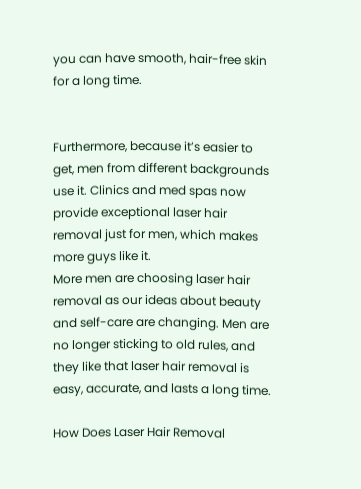you can have smooth, hair-free skin for a long time.


Furthermore, because it’s easier to get, men from different backgrounds use it. Clinics and med spas now provide exceptional laser hair removal just for men, which makes more guys like it.
More men are choosing laser hair removal as our ideas about beauty and self-care are changing. Men are no longer sticking to old rules, and they like that laser hair removal is easy, accurate, and lasts a long time.

How Does Laser Hair Removal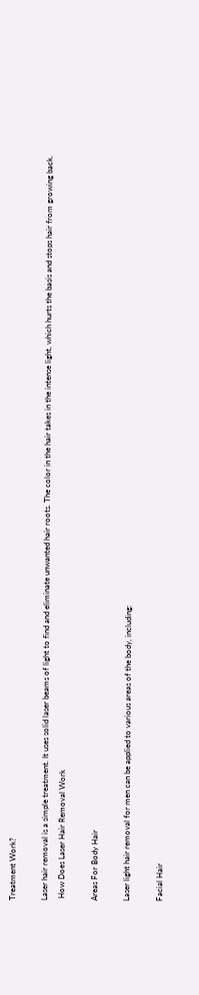Treatment Work?

Laser hair removal is a simple treatment. It uses solid laser beams of light to find and eliminate unwanted hair roots. The color in the hair takes in the intense light, which hurts the basis and stops hair from growing back.
 How Does Laser Hair Removal Work

Areas For Body Hair

Laser light hair removal for men can be applied to various areas of the body, including:

Facial Hair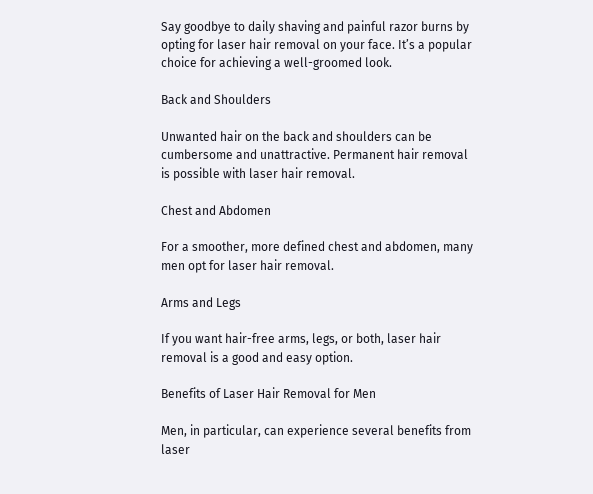Say goodbye to daily shaving and painful razor burns by opting for laser hair removal on your face. It’s a popular choice for achieving a well-groomed look.

Back and Shoulders

Unwanted hair on the back and shoulders can be cumbersome and unattractive. Permanent hair removal is possible with laser hair removal.

Chest and Abdomen

For a smoother, more defined chest and abdomen, many men opt for laser hair removal.

Arms and Legs

If you want hair-free arms, legs, or both, laser hair removal is a good and easy option.

Benefits of Laser Hair Removal for Men

Men, in particular, can experience several benefits from laser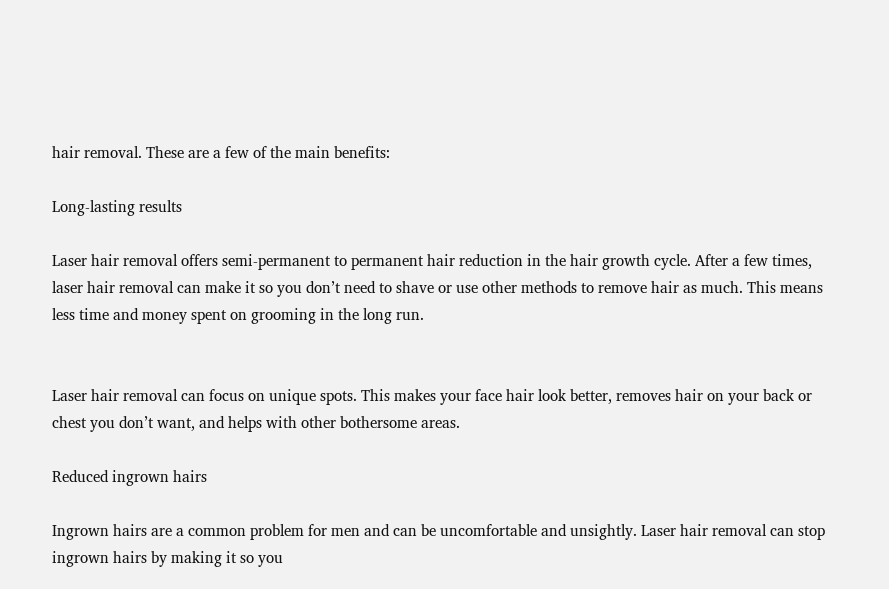hair removal. These are a few of the main benefits:

Long-lasting results

Laser hair removal offers semi-permanent to permanent hair reduction in the hair growth cycle. After a few times, laser hair removal can make it so you don’t need to shave or use other methods to remove hair as much. This means less time and money spent on grooming in the long run.


Laser hair removal can focus on unique spots. This makes your face hair look better, removes hair on your back or chest you don’t want, and helps with other bothersome areas.

Reduced ingrown hairs

Ingrown hairs are a common problem for men and can be uncomfortable and unsightly. Laser hair removal can stop ingrown hairs by making it so you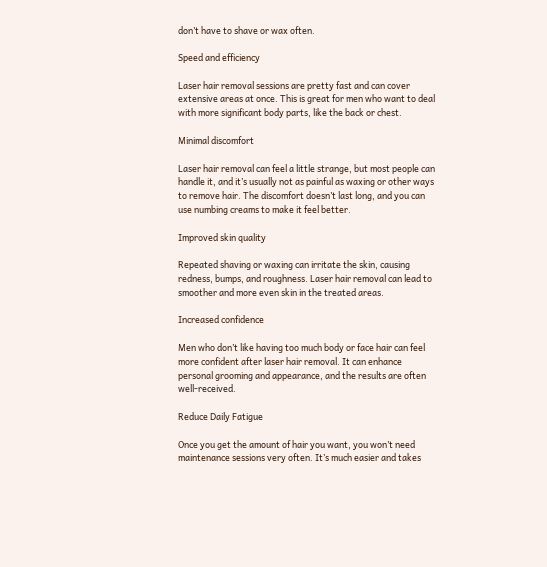don’t have to shave or wax often.

Speed and efficiency

Laser hair removal sessions are pretty fast and can cover extensive areas at once. This is great for men who want to deal with more significant body parts, like the back or chest.

Minimal discomfort

Laser hair removal can feel a little strange, but most people can handle it, and it’s usually not as painful as waxing or other ways to remove hair. The discomfort doesn’t last long, and you can use numbing creams to make it feel better.

Improved skin quality

Repeated shaving or waxing can irritate the skin, causing redness, bumps, and roughness. Laser hair removal can lead to smoother and more even skin in the treated areas.

Increased confidence

Men who don’t like having too much body or face hair can feel more confident after laser hair removal. It can enhance personal grooming and appearance, and the results are often well-received.

Reduce Daily Fatigue

Once you get the amount of hair you want, you won’t need maintenance sessions very often. It’s much easier and takes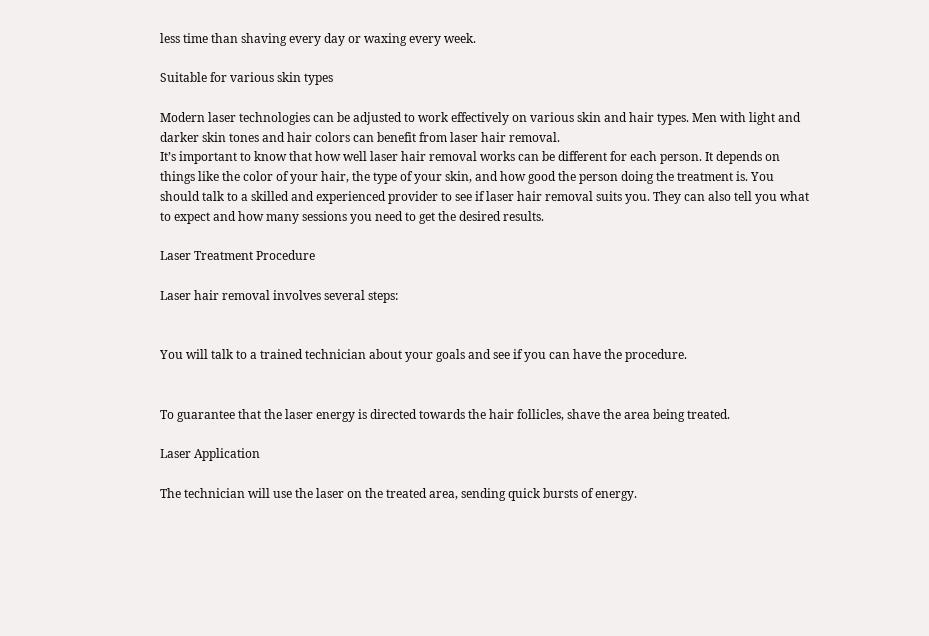less time than shaving every day or waxing every week.

Suitable for various skin types

Modern laser technologies can be adjusted to work effectively on various skin and hair types. Men with light and darker skin tones and hair colors can benefit from laser hair removal.
It’s important to know that how well laser hair removal works can be different for each person. It depends on things like the color of your hair, the type of your skin, and how good the person doing the treatment is. You should talk to a skilled and experienced provider to see if laser hair removal suits you. They can also tell you what to expect and how many sessions you need to get the desired results.

Laser Treatment Procedure

Laser hair removal involves several steps:


You will talk to a trained technician about your goals and see if you can have the procedure.


To guarantee that the laser energy is directed towards the hair follicles, shave the area being treated.

Laser Application

The technician will use the laser on the treated area, sending quick bursts of energy.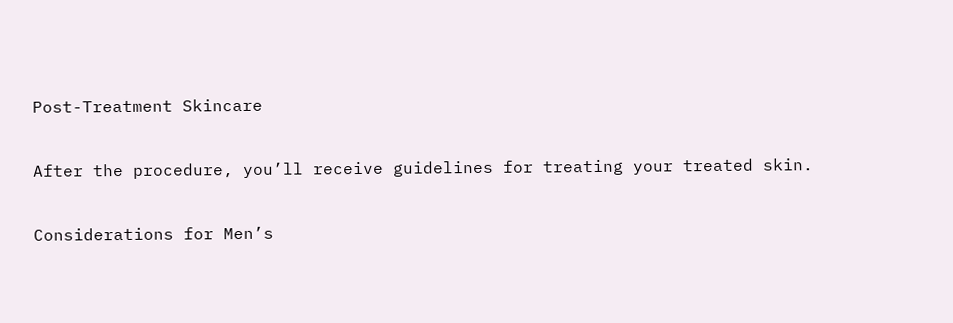Post-Treatment Skincare

After the procedure, you’ll receive guidelines for treating your treated skin.

Considerations for Men’s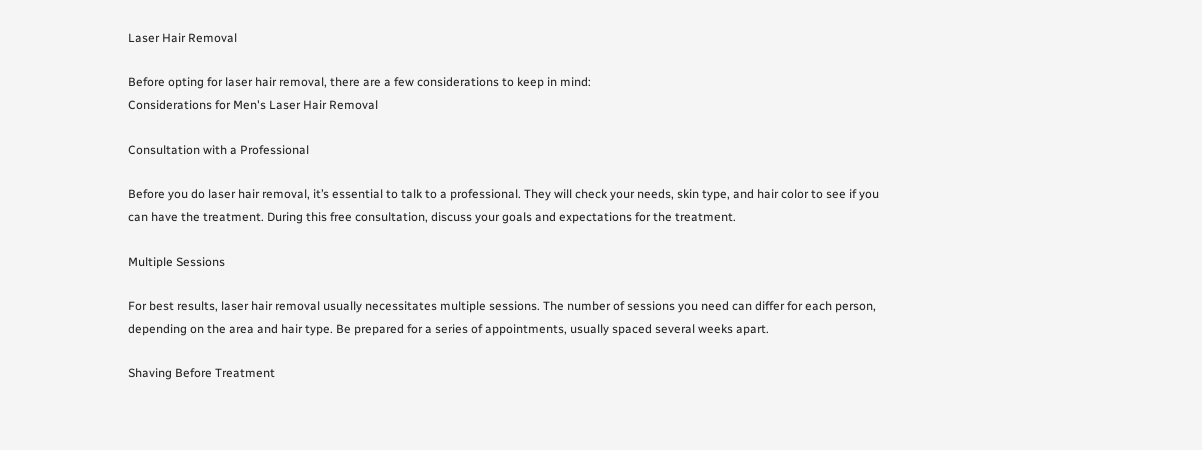Laser Hair Removal

Before opting for laser hair removal, there are a few considerations to keep in mind:
Considerations for Men's Laser Hair Removal

Consultation with a Professional

Before you do laser hair removal, it’s essential to talk to a professional. They will check your needs, skin type, and hair color to see if you can have the treatment. During this free consultation, discuss your goals and expectations for the treatment.

Multiple Sessions

For best results, laser hair removal usually necessitates multiple sessions. The number of sessions you need can differ for each person, depending on the area and hair type. Be prepared for a series of appointments, usually spaced several weeks apart.

Shaving Before Treatment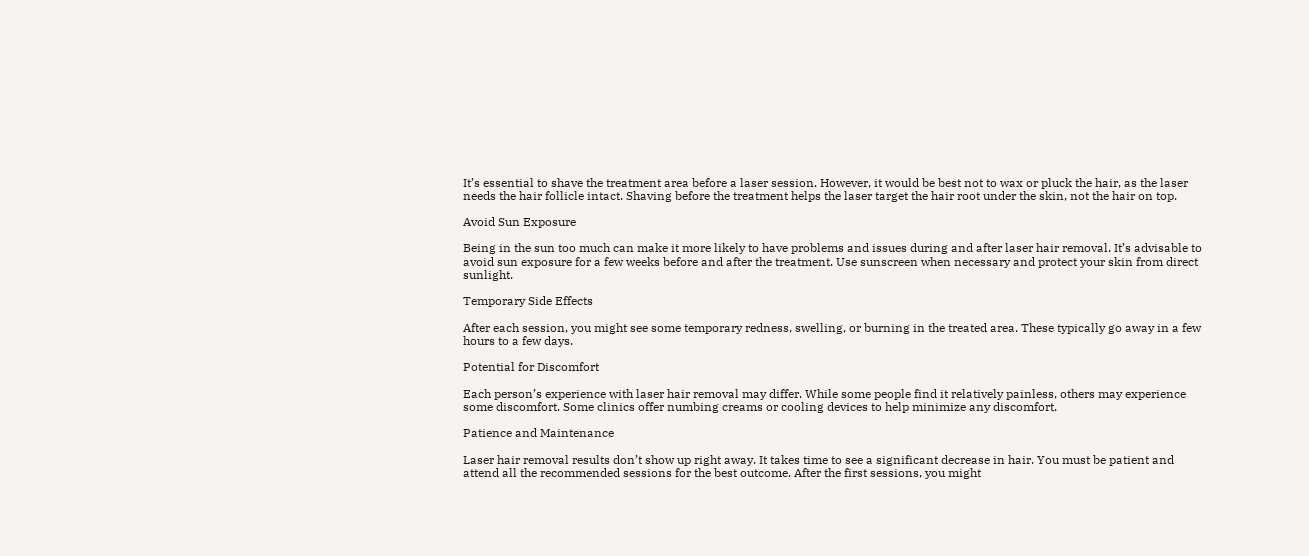It’s essential to shave the treatment area before a laser session. However, it would be best not to wax or pluck the hair, as the laser needs the hair follicle intact. Shaving before the treatment helps the laser target the hair root under the skin, not the hair on top.

Avoid Sun Exposure

Being in the sun too much can make it more likely to have problems and issues during and after laser hair removal. It’s advisable to avoid sun exposure for a few weeks before and after the treatment. Use sunscreen when necessary and protect your skin from direct sunlight.

Temporary Side Effects

After each session, you might see some temporary redness, swelling, or burning in the treated area. These typically go away in a few hours to a few days.

Potential for Discomfort

Each person’s experience with laser hair removal may differ. While some people find it relatively painless, others may experience some discomfort. Some clinics offer numbing creams or cooling devices to help minimize any discomfort.

Patience and Maintenance

Laser hair removal results don’t show up right away. It takes time to see a significant decrease in hair. You must be patient and attend all the recommended sessions for the best outcome. After the first sessions, you might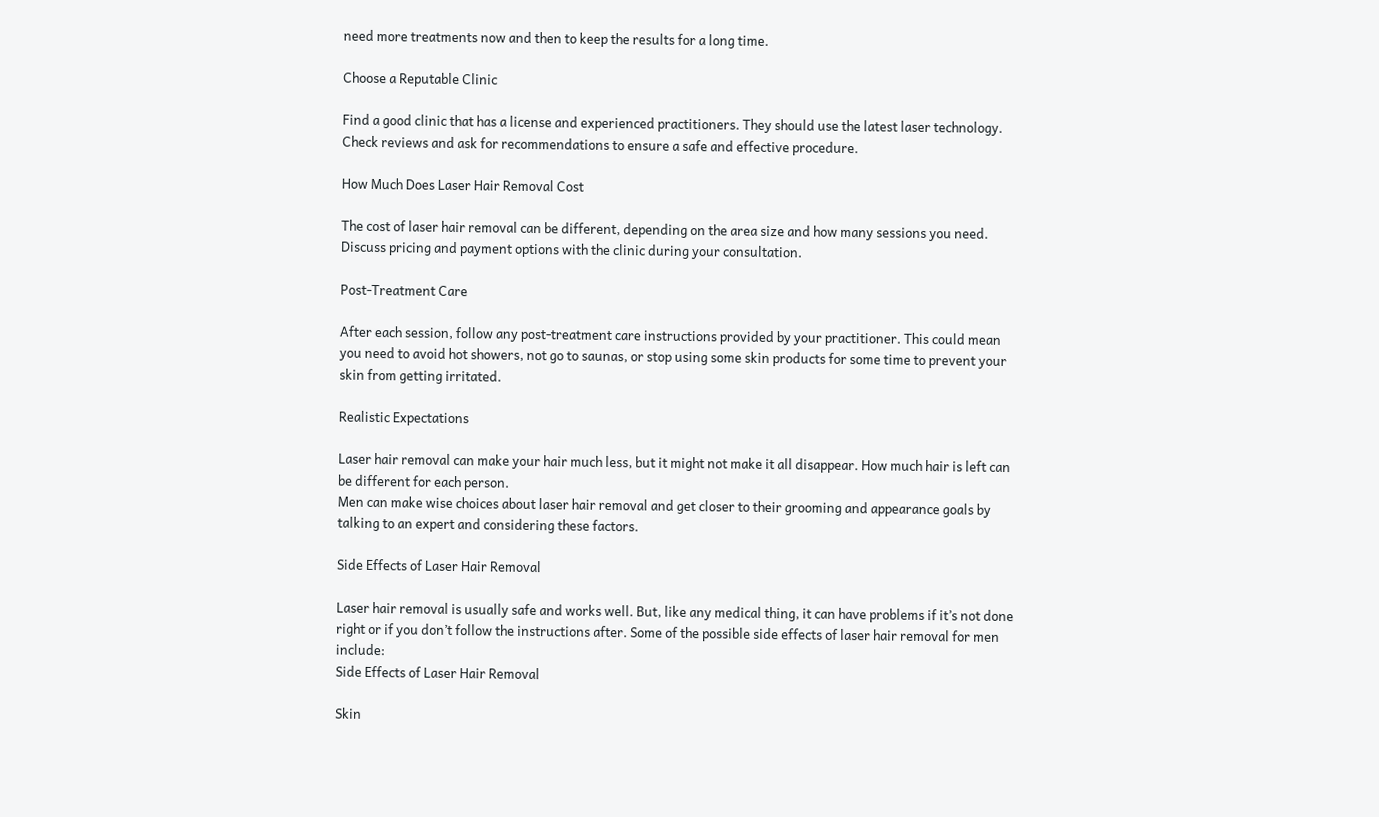need more treatments now and then to keep the results for a long time.

Choose a Reputable Clinic

Find a good clinic that has a license and experienced practitioners. They should use the latest laser technology. Check reviews and ask for recommendations to ensure a safe and effective procedure.

How Much Does Laser Hair Removal Cost

The cost of laser hair removal can be different, depending on the area size and how many sessions you need. Discuss pricing and payment options with the clinic during your consultation.

Post-Treatment Care

After each session, follow any post-treatment care instructions provided by your practitioner. This could mean you need to avoid hot showers, not go to saunas, or stop using some skin products for some time to prevent your skin from getting irritated.

Realistic Expectations

Laser hair removal can make your hair much less, but it might not make it all disappear. How much hair is left can be different for each person.
Men can make wise choices about laser hair removal and get closer to their grooming and appearance goals by talking to an expert and considering these factors.

Side Effects of Laser Hair Removal

Laser hair removal is usually safe and works well. But, like any medical thing, it can have problems if it’s not done right or if you don’t follow the instructions after. Some of the possible side effects of laser hair removal for men include:
Side Effects of Laser Hair Removal

Skin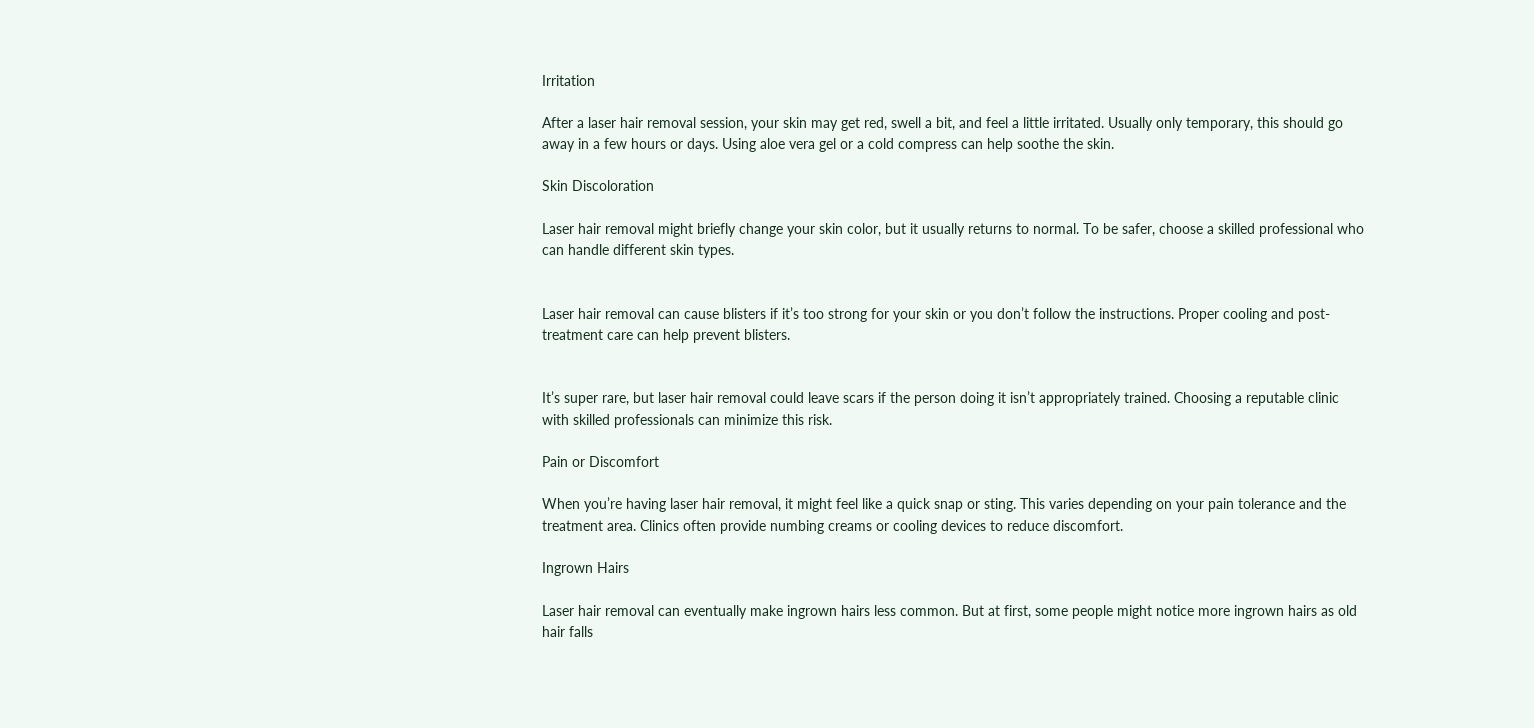Irritation

After a laser hair removal session, your skin may get red, swell a bit, and feel a little irritated. Usually only temporary, this should go away in a few hours or days. Using aloe vera gel or a cold compress can help soothe the skin.

Skin Discoloration

Laser hair removal might briefly change your skin color, but it usually returns to normal. To be safer, choose a skilled professional who can handle different skin types.


Laser hair removal can cause blisters if it’s too strong for your skin or you don’t follow the instructions. Proper cooling and post-treatment care can help prevent blisters.


It’s super rare, but laser hair removal could leave scars if the person doing it isn’t appropriately trained. Choosing a reputable clinic with skilled professionals can minimize this risk.

Pain or Discomfort

When you’re having laser hair removal, it might feel like a quick snap or sting. This varies depending on your pain tolerance and the treatment area. Clinics often provide numbing creams or cooling devices to reduce discomfort.

Ingrown Hairs

Laser hair removal can eventually make ingrown hairs less common. But at first, some people might notice more ingrown hairs as old hair falls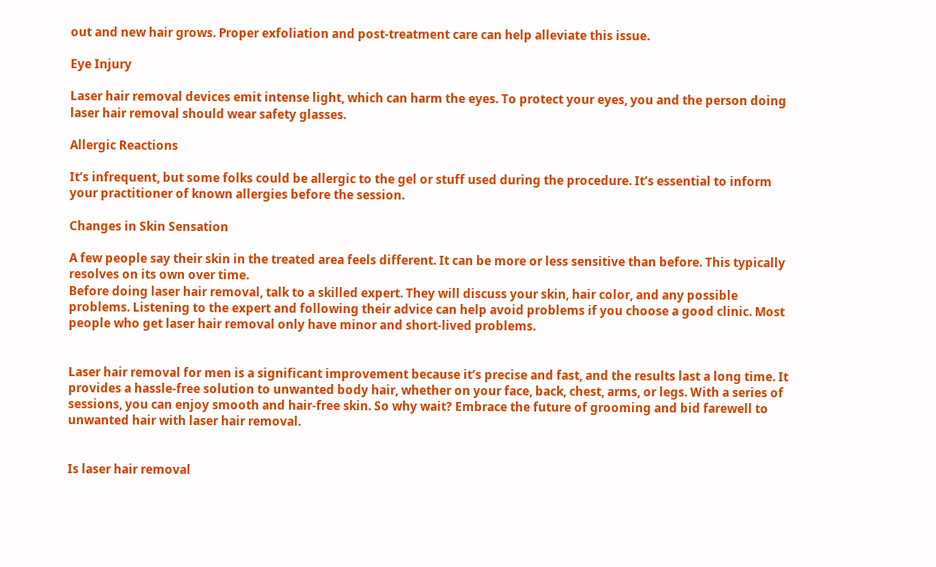out and new hair grows. Proper exfoliation and post-treatment care can help alleviate this issue.

Eye Injury

Laser hair removal devices emit intense light, which can harm the eyes. To protect your eyes, you and the person doing laser hair removal should wear safety glasses.

Allergic Reactions

It’s infrequent, but some folks could be allergic to the gel or stuff used during the procedure. It’s essential to inform your practitioner of known allergies before the session.

Changes in Skin Sensation

A few people say their skin in the treated area feels different. It can be more or less sensitive than before. This typically resolves on its own over time.
Before doing laser hair removal, talk to a skilled expert. They will discuss your skin, hair color, and any possible problems. Listening to the expert and following their advice can help avoid problems if you choose a good clinic. Most people who get laser hair removal only have minor and short-lived problems.


Laser hair removal for men is a significant improvement because it’s precise and fast, and the results last a long time. It provides a hassle-free solution to unwanted body hair, whether on your face, back, chest, arms, or legs. With a series of sessions, you can enjoy smooth and hair-free skin. So why wait? Embrace the future of grooming and bid farewell to unwanted hair with laser hair removal.


Is laser hair removal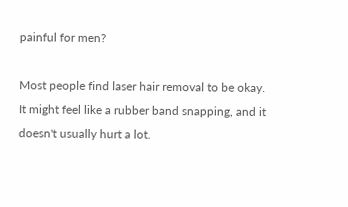painful for men?

Most people find laser hair removal to be okay. It might feel like a rubber band snapping, and it doesn't usually hurt a lot.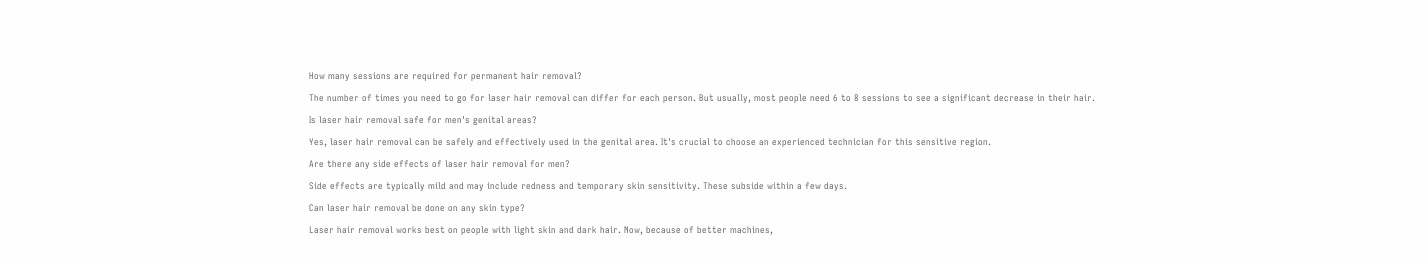How many sessions are required for permanent hair removal?

The number of times you need to go for laser hair removal can differ for each person. But usually, most people need 6 to 8 sessions to see a significant decrease in their hair.

Is laser hair removal safe for men's genital areas?

Yes, laser hair removal can be safely and effectively used in the genital area. It's crucial to choose an experienced technician for this sensitive region.

Are there any side effects of laser hair removal for men?

Side effects are typically mild and may include redness and temporary skin sensitivity. These subside within a few days.

Can laser hair removal be done on any skin type?

Laser hair removal works best on people with light skin and dark hair. Now, because of better machines,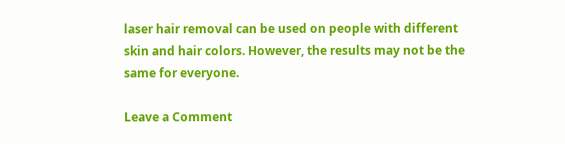laser hair removal can be used on people with different skin and hair colors. However, the results may not be the same for everyone.

Leave a Comment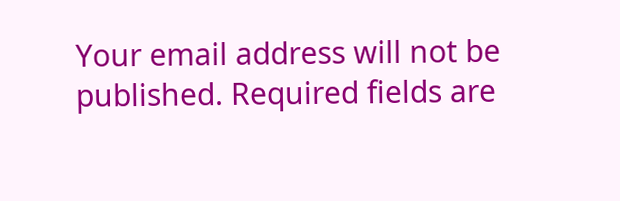Your email address will not be published. Required fields are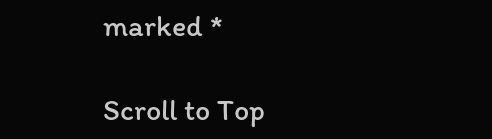marked *

Scroll to Top